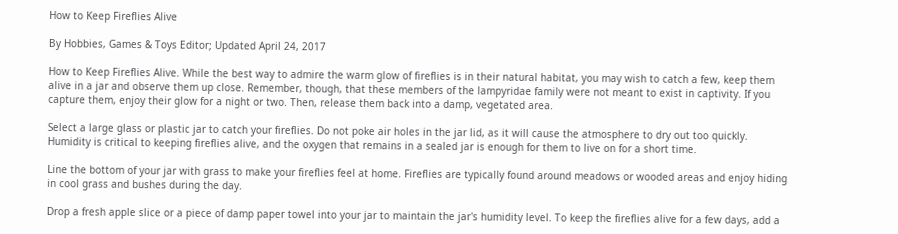How to Keep Fireflies Alive

By Hobbies, Games & Toys Editor; Updated April 24, 2017

How to Keep Fireflies Alive. While the best way to admire the warm glow of fireflies is in their natural habitat, you may wish to catch a few, keep them alive in a jar and observe them up close. Remember, though, that these members of the lampyridae family were not meant to exist in captivity. If you capture them, enjoy their glow for a night or two. Then, release them back into a damp, vegetated area.

Select a large glass or plastic jar to catch your fireflies. Do not poke air holes in the jar lid, as it will cause the atmosphere to dry out too quickly. Humidity is critical to keeping fireflies alive, and the oxygen that remains in a sealed jar is enough for them to live on for a short time.

Line the bottom of your jar with grass to make your fireflies feel at home. Fireflies are typically found around meadows or wooded areas and enjoy hiding in cool grass and bushes during the day.

Drop a fresh apple slice or a piece of damp paper towel into your jar to maintain the jar's humidity level. To keep the fireflies alive for a few days, add a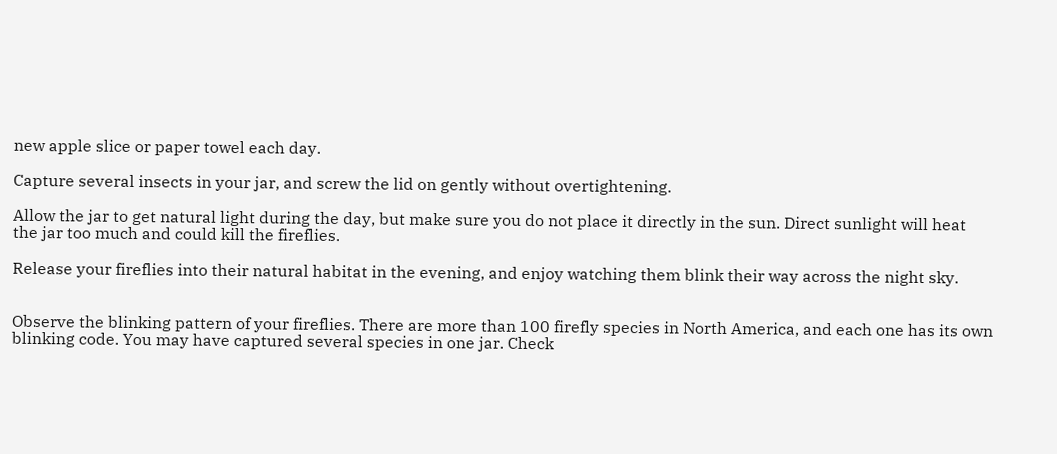new apple slice or paper towel each day.

Capture several insects in your jar, and screw the lid on gently without overtightening.

Allow the jar to get natural light during the day, but make sure you do not place it directly in the sun. Direct sunlight will heat the jar too much and could kill the fireflies.

Release your fireflies into their natural habitat in the evening, and enjoy watching them blink their way across the night sky.


Observe the blinking pattern of your fireflies. There are more than 100 firefly species in North America, and each one has its own blinking code. You may have captured several species in one jar. Check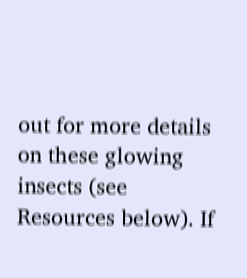out for more details on these glowing insects (see Resources below). If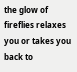the glow of fireflies relaxes you or takes you back to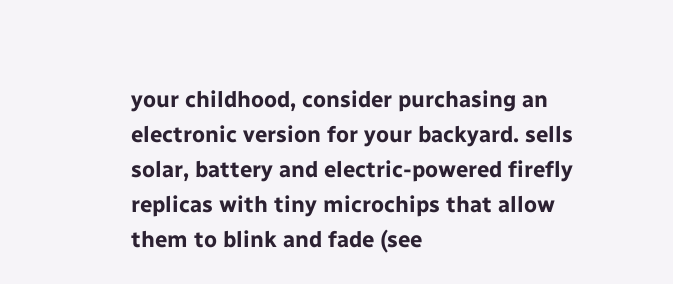your childhood, consider purchasing an electronic version for your backyard. sells solar, battery and electric-powered firefly replicas with tiny microchips that allow them to blink and fade (see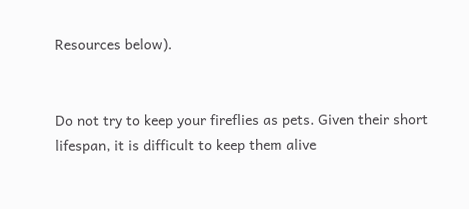Resources below).


Do not try to keep your fireflies as pets. Given their short lifespan, it is difficult to keep them alive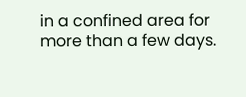in a confined area for more than a few days.